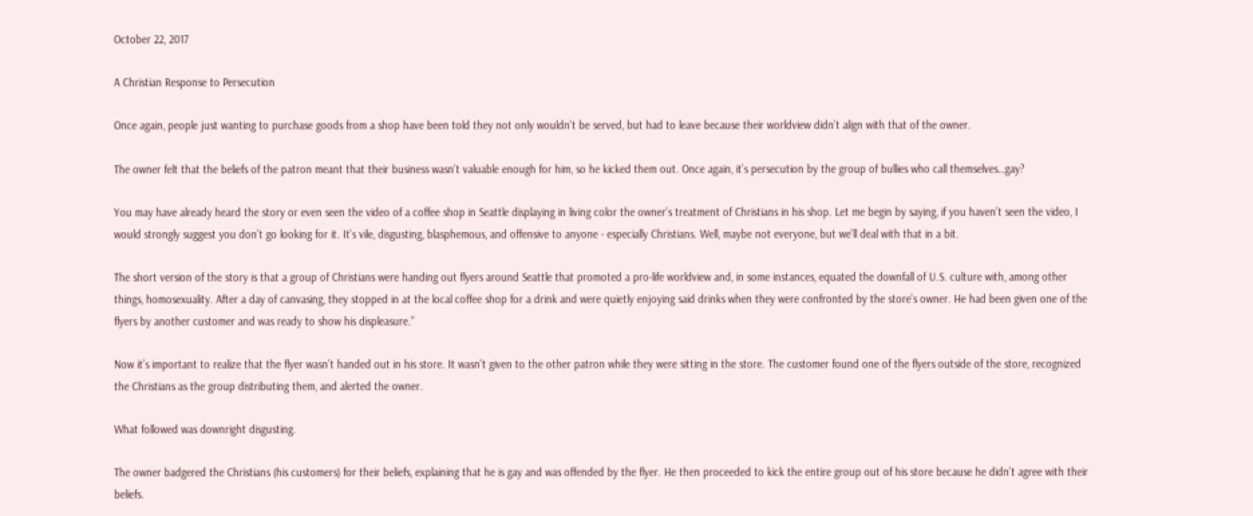October 22, 2017

A Christian Response to Persecution

Once again, people just wanting to purchase goods from a shop have been told they not only wouldn’t be served, but had to leave because their worldview didn’t align with that of the owner.

The owner felt that the beliefs of the patron meant that their business wasn’t valuable enough for him, so he kicked them out. Once again, it’s persecution by the group of bullies who call themselves…gay?

You may have already heard the story or even seen the video of a coffee shop in Seattle displaying in living color the owner’s treatment of Christians in his shop. Let me begin by saying, if you haven’t seen the video, I would strongly suggest you don’t go looking for it. It’s vile, disgusting, blasphemous, and offensive to anyone - especially Christians. Well, maybe not everyone, but we’ll deal with that in a bit.

The short version of the story is that a group of Christians were handing out flyers around Seattle that promoted a pro-life worldview and, in some instances, equated the downfall of U.S. culture with, among other things, homosexuality. After a day of canvasing, they stopped in at the local coffee shop for a drink and were quietly enjoying said drinks when they were confronted by the store’s owner. He had been given one of the flyers by another customer and was ready to show his displeasure.”

Now it’s important to realize that the flyer wasn’t handed out in his store. It wasn’t given to the other patron while they were sitting in the store. The customer found one of the flyers outside of the store, recognized the Christians as the group distributing them, and alerted the owner.

What followed was downright disgusting.

The owner badgered the Christians (his customers) for their beliefs, explaining that he is gay and was offended by the flyer. He then proceeded to kick the entire group out of his store because he didn’t agree with their beliefs.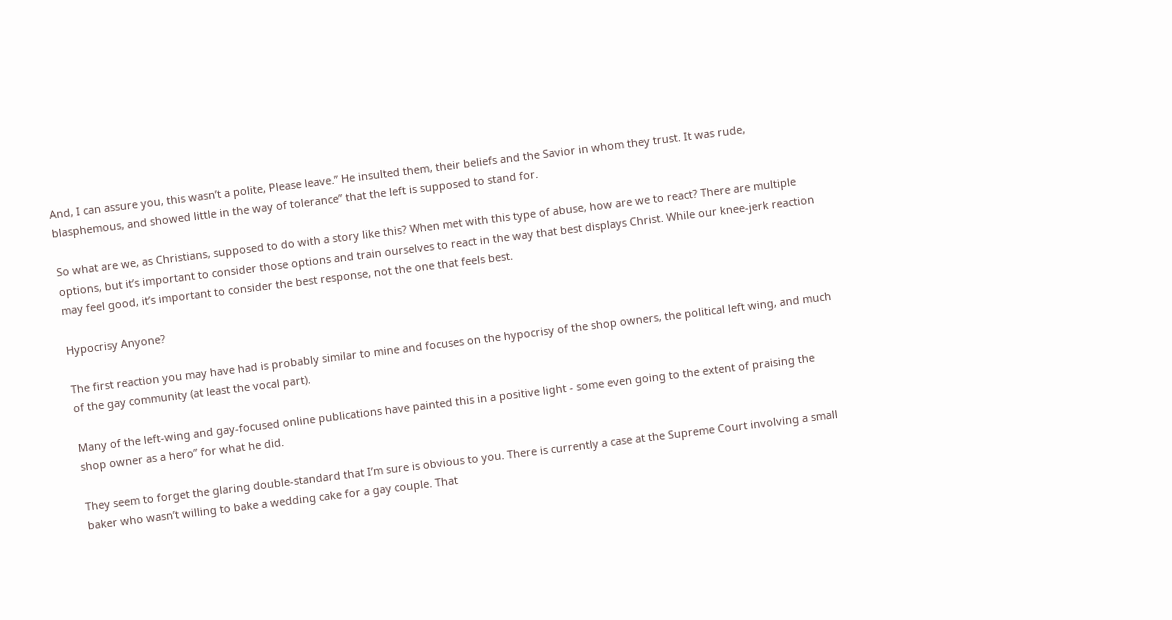And, I can assure you, this wasn’t a polite, Please leave.” He insulted them, their beliefs and the Savior in whom they trust. It was rude, blasphemous, and showed little in the way of tolerance” that the left is supposed to stand for.

So what are we, as Christians, supposed to do with a story like this? When met with this type of abuse, how are we to react? There are multiple options, but it’s important to consider those options and train ourselves to react in the way that best displays Christ. While our knee-jerk reaction may feel good, it’s important to consider the best response, not the one that feels best.

Hypocrisy Anyone?

The first reaction you may have had is probably similar to mine and focuses on the hypocrisy of the shop owners, the political left wing, and much of the gay community (at least the vocal part).

Many of the left-wing and gay-focused online publications have painted this in a positive light - some even going to the extent of praising the shop owner as a hero” for what he did.

They seem to forget the glaring double-standard that I’m sure is obvious to you. There is currently a case at the Supreme Court involving a small baker who wasn’t willing to bake a wedding cake for a gay couple. That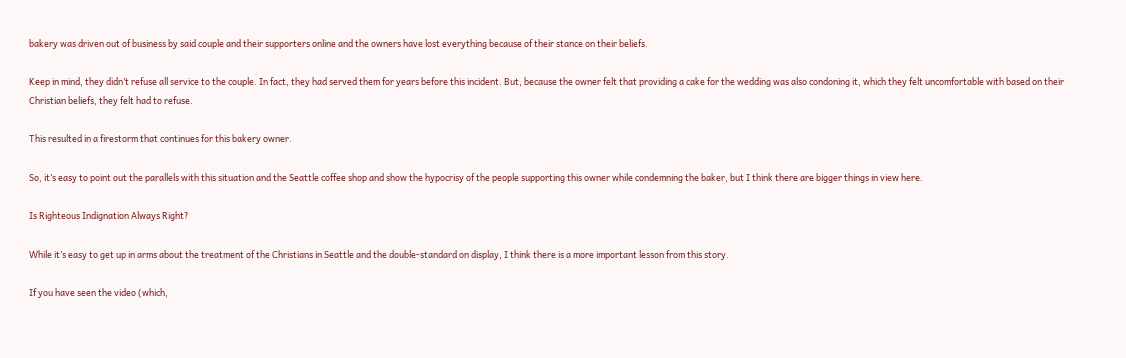bakery was driven out of business by said couple and their supporters online and the owners have lost everything because of their stance on their beliefs.

Keep in mind, they didn’t refuse all service to the couple. In fact, they had served them for years before this incident. But, because the owner felt that providing a cake for the wedding was also condoning it, which they felt uncomfortable with based on their Christian beliefs, they felt had to refuse.

This resulted in a firestorm that continues for this bakery owner.

So, it’s easy to point out the parallels with this situation and the Seattle coffee shop and show the hypocrisy of the people supporting this owner while condemning the baker, but I think there are bigger things in view here.

Is Righteous Indignation Always Right?

While it’s easy to get up in arms about the treatment of the Christians in Seattle and the double-standard on display, I think there is a more important lesson from this story.

If you have seen the video (which,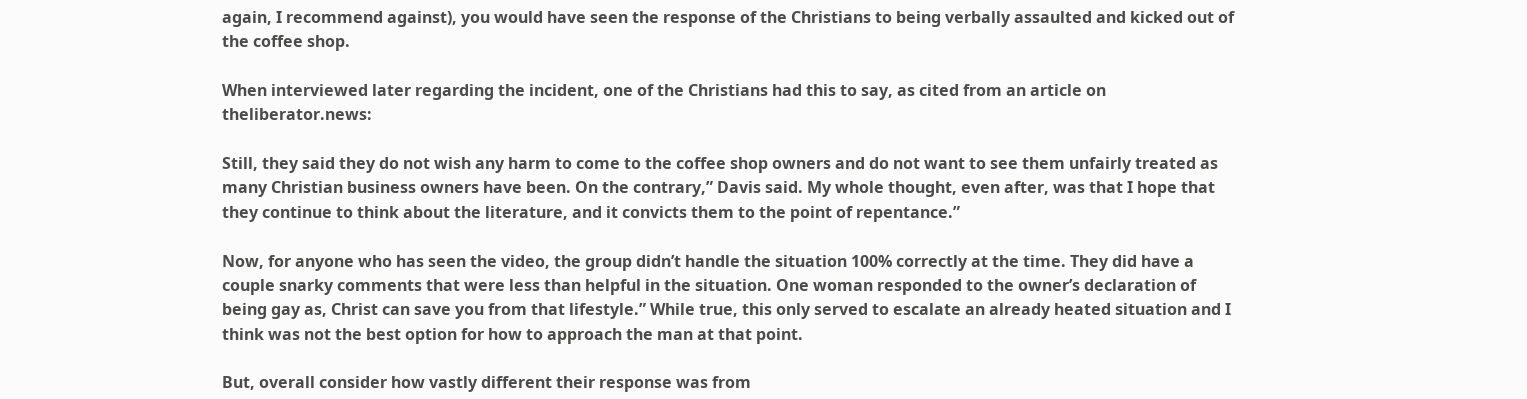again, I recommend against), you would have seen the response of the Christians to being verbally assaulted and kicked out of the coffee shop.

When interviewed later regarding the incident, one of the Christians had this to say, as cited from an article on theliberator.news:

Still, they said they do not wish any harm to come to the coffee shop owners and do not want to see them unfairly treated as many Christian business owners have been. On the contrary,” Davis said. My whole thought, even after, was that I hope that they continue to think about the literature, and it convicts them to the point of repentance.”

Now, for anyone who has seen the video, the group didn’t handle the situation 100% correctly at the time. They did have a couple snarky comments that were less than helpful in the situation. One woman responded to the owner’s declaration of being gay as, Christ can save you from that lifestyle.” While true, this only served to escalate an already heated situation and I think was not the best option for how to approach the man at that point.

But, overall consider how vastly different their response was from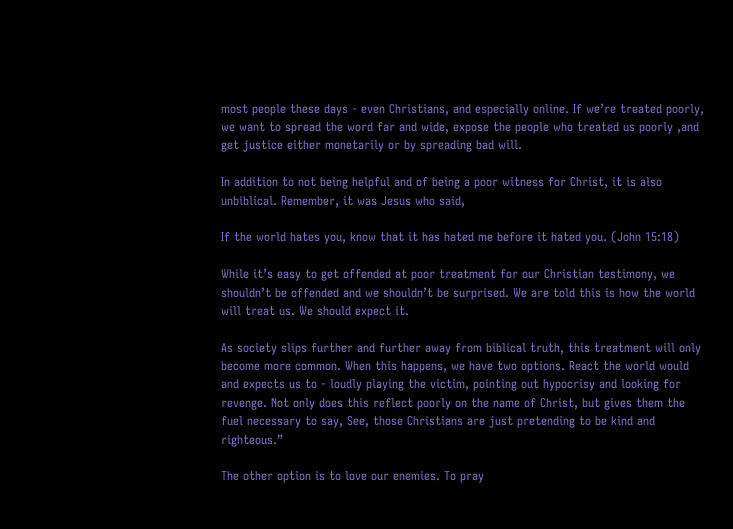most people these days - even Christians, and especially online. If we’re treated poorly, we want to spread the word far and wide, expose the people who treated us poorly ,and get justice either monetarily or by spreading bad will.

In addition to not being helpful and of being a poor witness for Christ, it is also unbiblical. Remember, it was Jesus who said,

If the world hates you, know that it has hated me before it hated you. (John 15:18)

While it’s easy to get offended at poor treatment for our Christian testimony, we shouldn’t be offended and we shouldn’t be surprised. We are told this is how the world will treat us. We should expect it.

As society slips further and further away from biblical truth, this treatment will only become more common. When this happens, we have two options. React the world would and expects us to - loudly playing the victim, pointing out hypocrisy and looking for revenge. Not only does this reflect poorly on the name of Christ, but gives them the fuel necessary to say, See, those Christians are just pretending to be kind and righteous.”

The other option is to love our enemies. To pray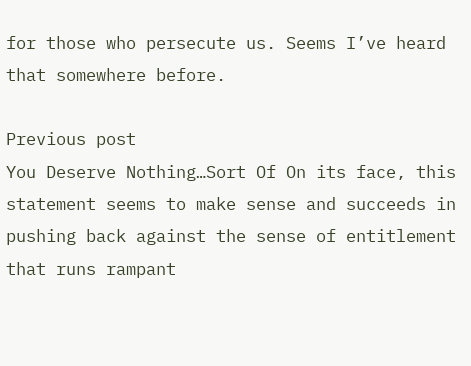for those who persecute us. Seems I’ve heard that somewhere before.

Previous post
You Deserve Nothing…Sort Of On its face, this statement seems to make sense and succeeds in pushing back against the sense of entitlement that runs rampant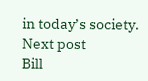in today’s society.
Next post
Bill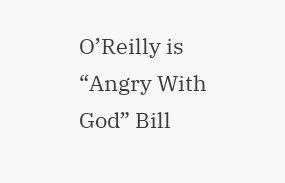O’Reilly is “Angry With God” Bill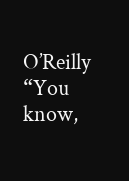O’Reilly “You know,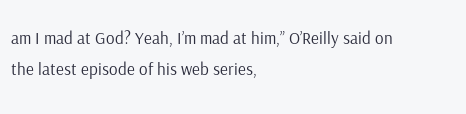am I mad at God? Yeah, I’m mad at him,” O’Reilly said on the latest episode of his web series,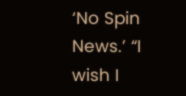‘No Spin News.’ “I wish I